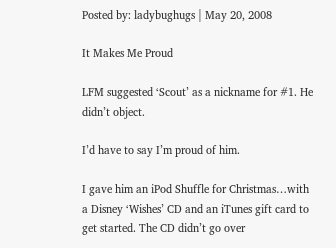Posted by: ladybughugs | May 20, 2008

It Makes Me Proud

LFM suggested ‘Scout’ as a nickname for #1. He didn’t object.

I’d have to say I’m proud of him.

I gave him an iPod Shuffle for Christmas…with a Disney ‘Wishes’ CD and an iTunes gift card to get started. The CD didn’t go over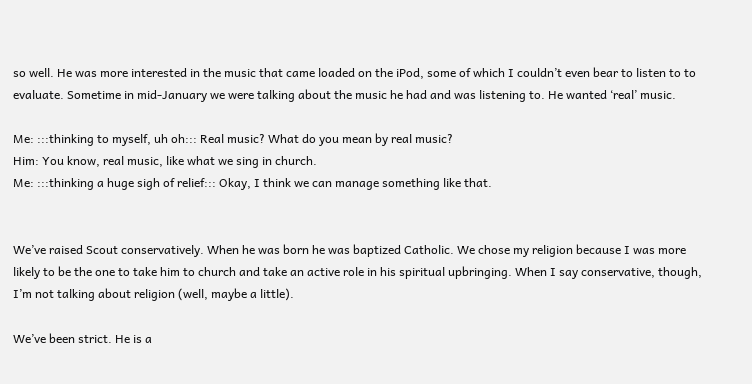so well. He was more interested in the music that came loaded on the iPod, some of which I couldn’t even bear to listen to to evaluate. Sometime in mid-January we were talking about the music he had and was listening to. He wanted ‘real’ music.

Me: :::thinking to myself, uh oh::: Real music? What do you mean by real music?
Him: You know, real music, like what we sing in church.
Me: :::thinking a huge sigh of relief::: Okay, I think we can manage something like that.


We’ve raised Scout conservatively. When he was born he was baptized Catholic. We chose my religion because I was more likely to be the one to take him to church and take an active role in his spiritual upbringing. When I say conservative, though, I’m not talking about religion (well, maybe a little).

We’ve been strict. He is a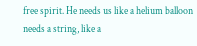free spirit. He needs us like a helium balloon needs a string, like a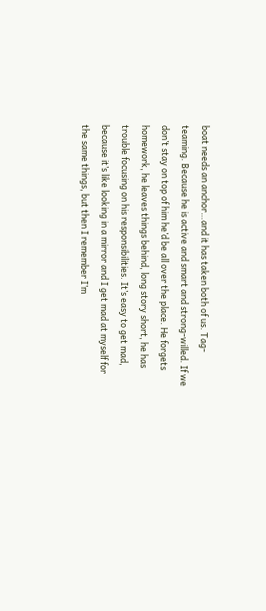boat needs an anchor…and it has taken both of us. Tag-teaming. Because he is active and smart and strong-willed. If we don’t stay on top of him he’d be all over the place. He forgets homework, he leaves things behind, long story short, he has trouble focusing on his responsibilities. It’s easy to get mad, because it’s like looking in a mirror and I get mad at myself for the same things, but then I remember I’m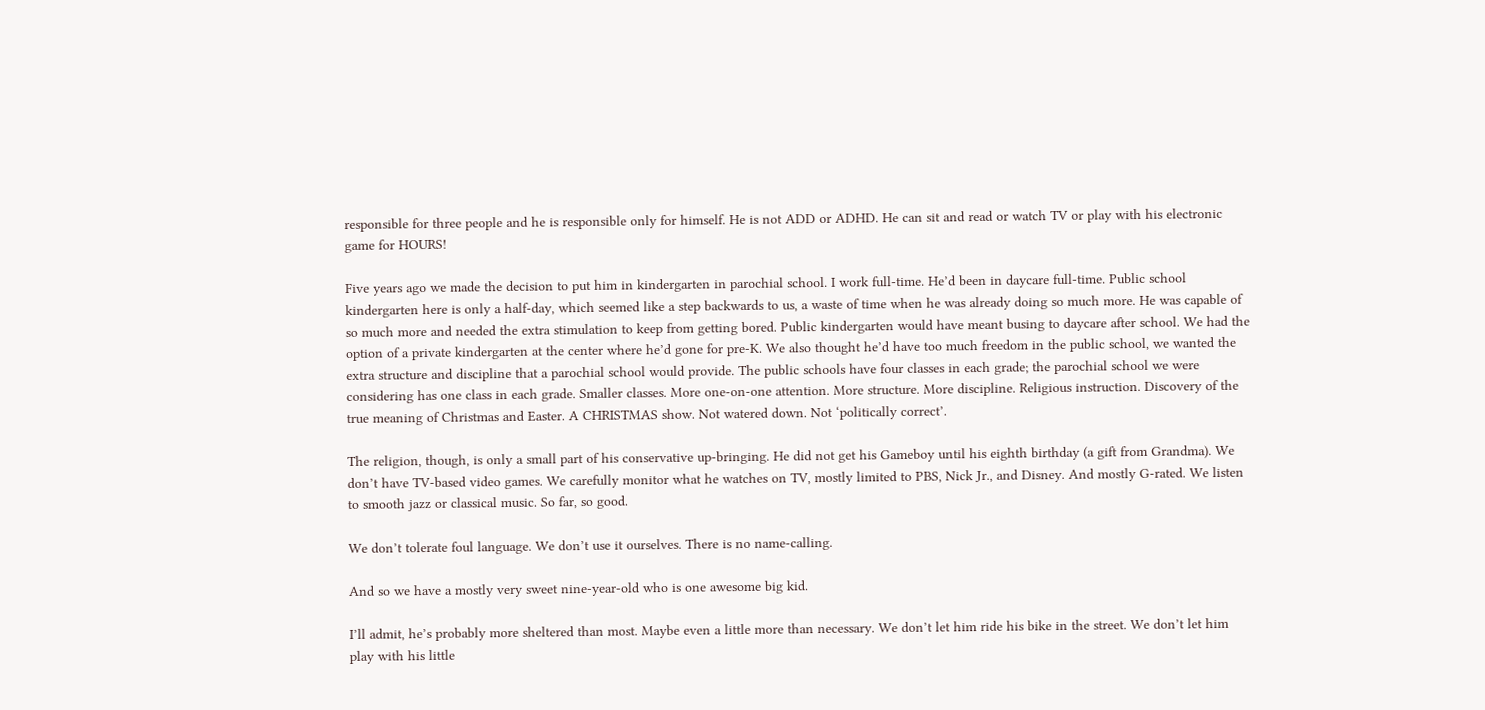responsible for three people and he is responsible only for himself. He is not ADD or ADHD. He can sit and read or watch TV or play with his electronic game for HOURS!

Five years ago we made the decision to put him in kindergarten in parochial school. I work full-time. He’d been in daycare full-time. Public school kindergarten here is only a half-day, which seemed like a step backwards to us, a waste of time when he was already doing so much more. He was capable of so much more and needed the extra stimulation to keep from getting bored. Public kindergarten would have meant busing to daycare after school. We had the option of a private kindergarten at the center where he’d gone for pre-K. We also thought he’d have too much freedom in the public school, we wanted the extra structure and discipline that a parochial school would provide. The public schools have four classes in each grade; the parochial school we were considering has one class in each grade. Smaller classes. More one-on-one attention. More structure. More discipline. Religious instruction. Discovery of the true meaning of Christmas and Easter. A CHRISTMAS show. Not watered down. Not ‘politically correct’.

The religion, though, is only a small part of his conservative up-bringing. He did not get his Gameboy until his eighth birthday (a gift from Grandma). We don’t have TV-based video games. We carefully monitor what he watches on TV, mostly limited to PBS, Nick Jr., and Disney. And mostly G-rated. We listen to smooth jazz or classical music. So far, so good.

We don’t tolerate foul language. We don’t use it ourselves. There is no name-calling.

And so we have a mostly very sweet nine-year-old who is one awesome big kid.

I’ll admit, he’s probably more sheltered than most. Maybe even a little more than necessary. We don’t let him ride his bike in the street. We don’t let him play with his little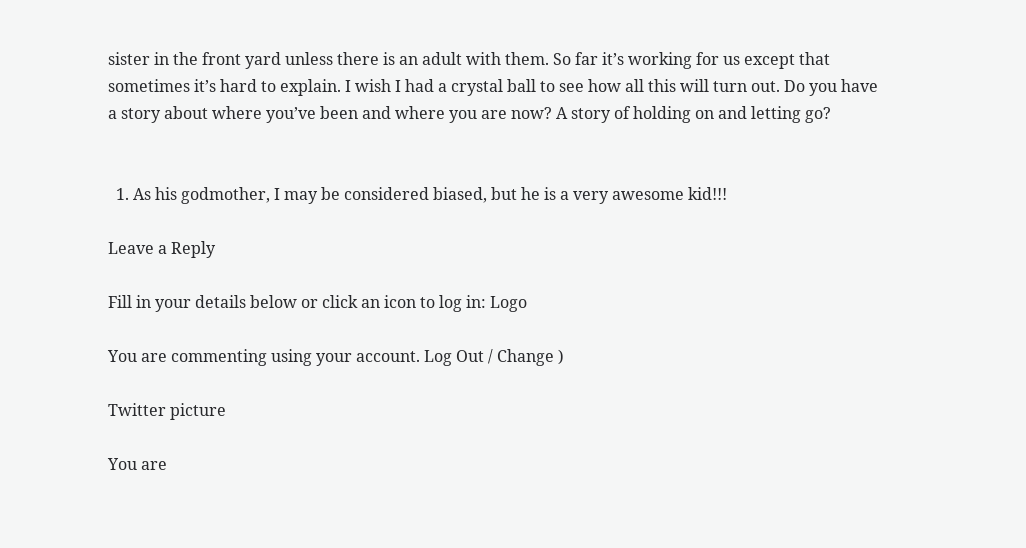sister in the front yard unless there is an adult with them. So far it’s working for us except that sometimes it’s hard to explain. I wish I had a crystal ball to see how all this will turn out. Do you have a story about where you’ve been and where you are now? A story of holding on and letting go?


  1. As his godmother, I may be considered biased, but he is a very awesome kid!!!

Leave a Reply

Fill in your details below or click an icon to log in: Logo

You are commenting using your account. Log Out / Change )

Twitter picture

You are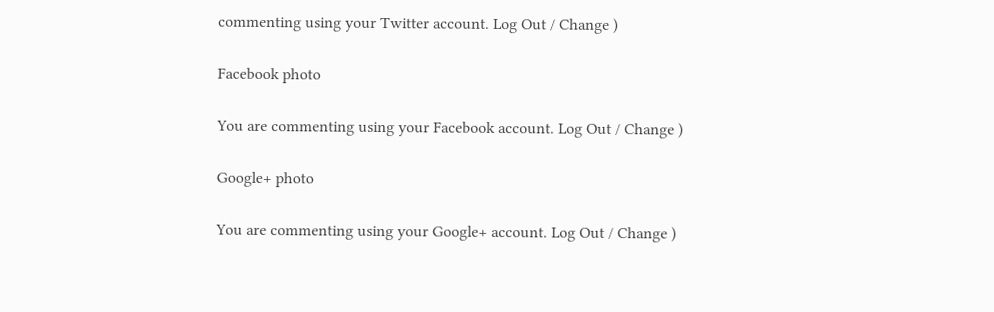commenting using your Twitter account. Log Out / Change )

Facebook photo

You are commenting using your Facebook account. Log Out / Change )

Google+ photo

You are commenting using your Google+ account. Log Out / Change )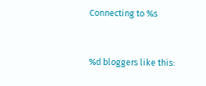Connecting to %s


%d bloggers like this: